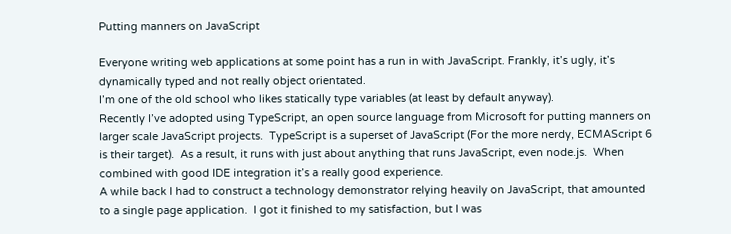Putting manners on JavaScript

Everyone writing web applications at some point has a run in with JavaScript. Frankly, it’s ugly, it’s dynamically typed and not really object orientated.
I’m one of the old school who likes statically type variables (at least by default anyway).
Recently I’ve adopted using TypeScript, an open source language from Microsoft for putting manners on larger scale JavaScript projects.  TypeScript is a superset of JavaScript (For the more nerdy, ECMAScript 6 is their target).  As a result, it runs with just about anything that runs JavaScript, even node.js.  When combined with good IDE integration it’s a really good experience.
A while back I had to construct a technology demonstrator relying heavily on JavaScript, that amounted to a single page application.  I got it finished to my satisfaction, but I was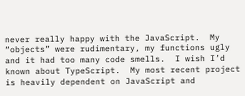never really happy with the JavaScript.  My “objects” were rudimentary, my functions ugly and it had too many code smells.  I wish I’d known about TypeScript.  My most recent project is heavily dependent on JavaScript and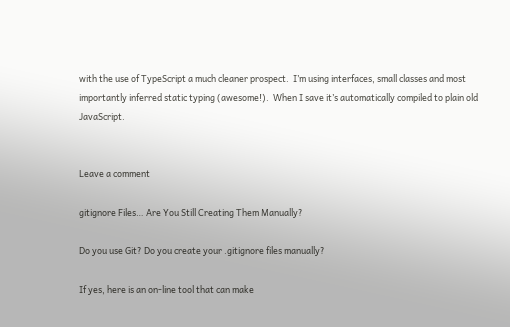with the use of TypeScript a much cleaner prospect.  I’m using interfaces, small classes and most importantly inferred static typing (awesome!).  When I save it’s automatically compiled to plain old JavaScript.


Leave a comment

gitignore Files… Are You Still Creating Them Manually?

Do you use Git? Do you create your .gitignore files manually?

If yes, here is an on-line tool that can make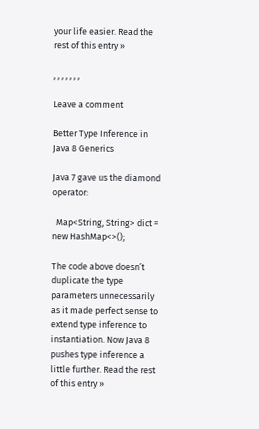your life easier. Read the rest of this entry »

, , , , , , ,

Leave a comment

Better Type Inference in Java 8 Generics

Java 7 gave us the diamond operator:

  Map<String, String> dict = new HashMap<>();

The code above doesn’t duplicate the type parameters unnecessarily as it made perfect sense to extend type inference to instantiation. Now Java 8 pushes type inference a little further. Read the rest of this entry »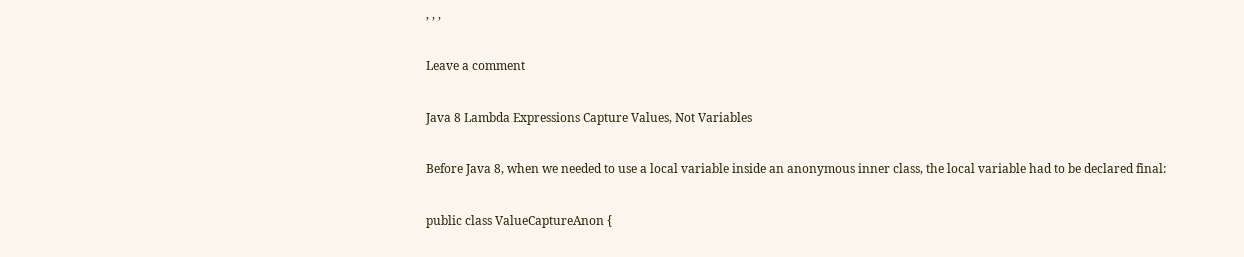, , ,

Leave a comment

Java 8 Lambda Expressions Capture Values, Not Variables

Before Java 8, when we needed to use a local variable inside an anonymous inner class, the local variable had to be declared final:

public class ValueCaptureAnon {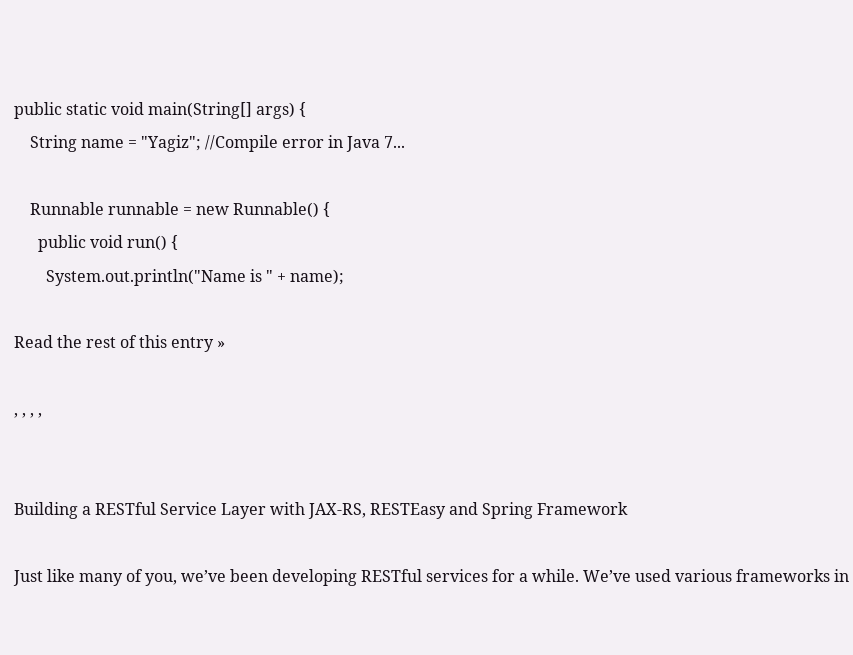public static void main(String[] args) {
    String name = "Yagiz"; //Compile error in Java 7...

    Runnable runnable = new Runnable() {
      public void run() {
        System.out.println("Name is " + name);

Read the rest of this entry »

, , , ,


Building a RESTful Service Layer with JAX-RS, RESTEasy and Spring Framework

Just like many of you, we’ve been developing RESTful services for a while. We’ve used various frameworks in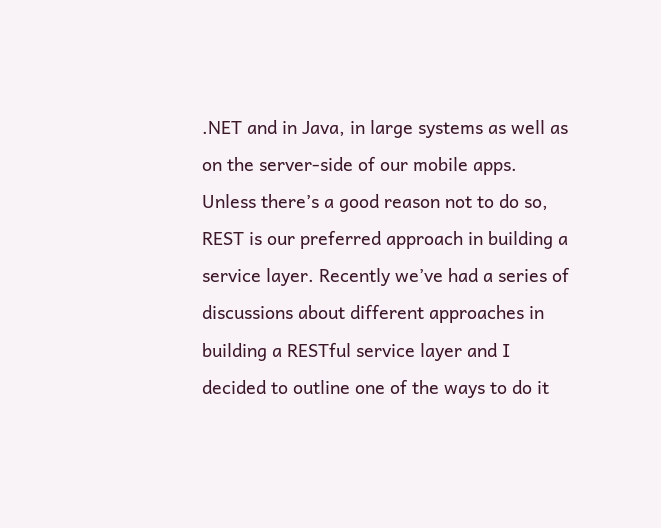.NET and in Java, in large systems as well as on the server-side of our mobile apps. Unless there’s a good reason not to do so, REST is our preferred approach in building a service layer. Recently we’ve had a series of discussions about different approaches in building a RESTful service layer and I decided to outline one of the ways to do it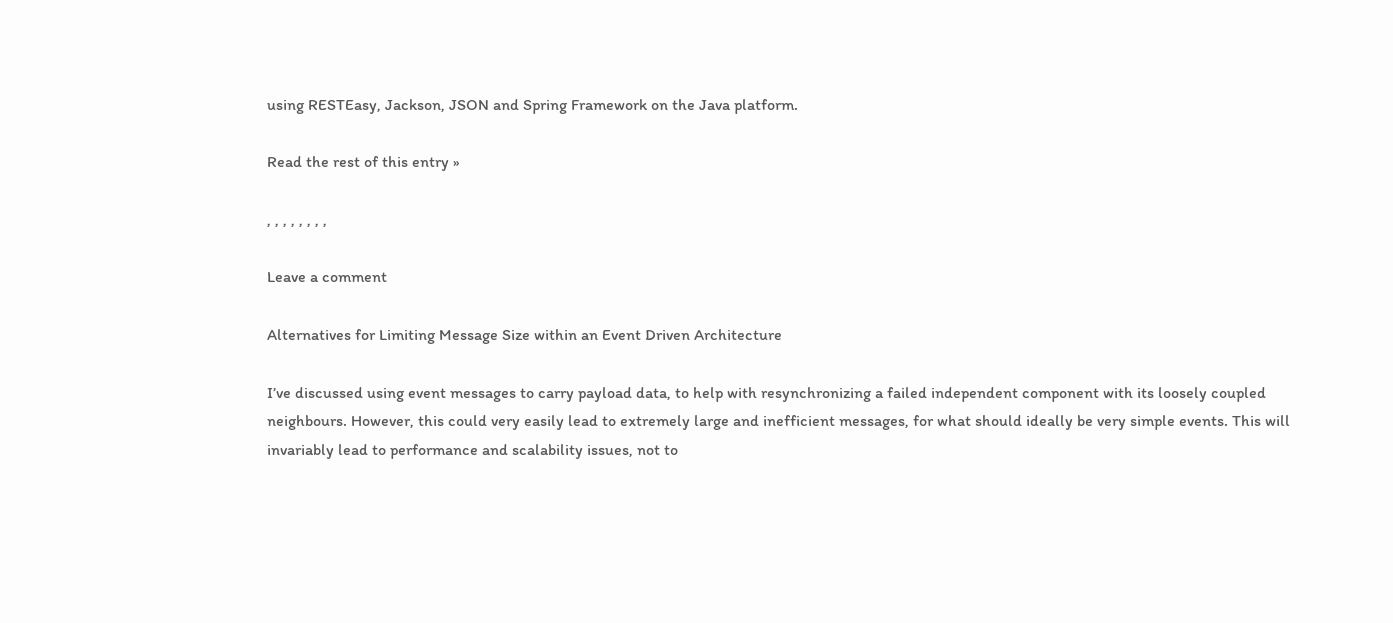using RESTEasy, Jackson, JSON and Spring Framework on the Java platform.

Read the rest of this entry »

, , , , , , , ,

Leave a comment

Alternatives for Limiting Message Size within an Event Driven Architecture

I’ve discussed using event messages to carry payload data, to help with resynchronizing a failed independent component with its loosely coupled neighbours. However, this could very easily lead to extremely large and inefficient messages, for what should ideally be very simple events. This will invariably lead to performance and scalability issues, not to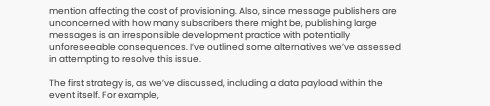mention affecting the cost of provisioning. Also, since message publishers are unconcerned with how many subscribers there might be, publishing large messages is an irresponsible development practice with potentially unforeseeable consequences. I’ve outlined some alternatives we’ve assessed in attempting to resolve this issue.

The first strategy is, as we’ve discussed, including a data payload within the event itself. For example,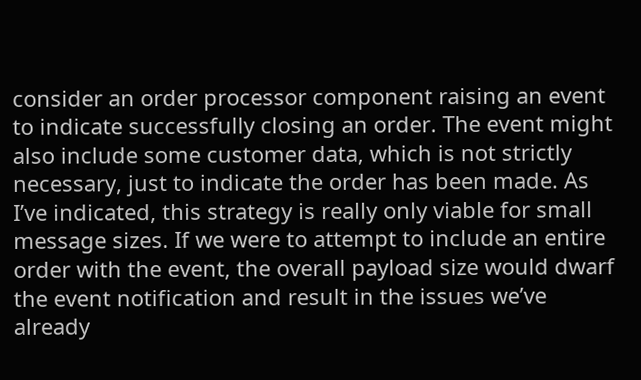consider an order processor component raising an event to indicate successfully closing an order. The event might also include some customer data, which is not strictly necessary, just to indicate the order has been made. As I’ve indicated, this strategy is really only viable for small message sizes. If we were to attempt to include an entire order with the event, the overall payload size would dwarf the event notification and result in the issues we’ve already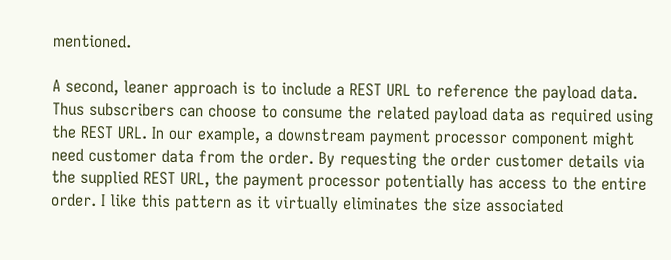mentioned.

A second, leaner approach is to include a REST URL to reference the payload data. Thus subscribers can choose to consume the related payload data as required using the REST URL. In our example, a downstream payment processor component might need customer data from the order. By requesting the order customer details via the supplied REST URL, the payment processor potentially has access to the entire order. I like this pattern as it virtually eliminates the size associated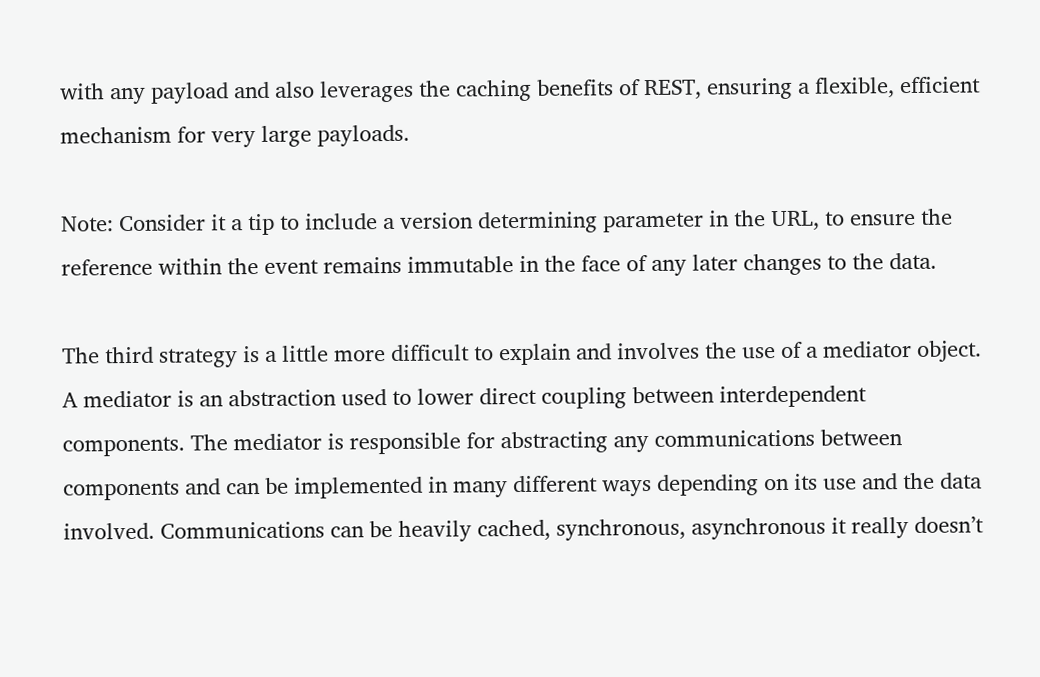with any payload and also leverages the caching benefits of REST, ensuring a flexible, efficient mechanism for very large payloads.

Note: Consider it a tip to include a version determining parameter in the URL, to ensure the reference within the event remains immutable in the face of any later changes to the data.

The third strategy is a little more difficult to explain and involves the use of a mediator object. A mediator is an abstraction used to lower direct coupling between interdependent components. The mediator is responsible for abstracting any communications between components and can be implemented in many different ways depending on its use and the data involved. Communications can be heavily cached, synchronous, asynchronous it really doesn’t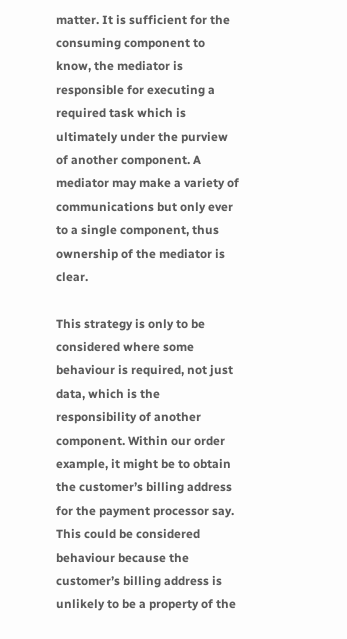matter. It is sufficient for the consuming component to know, the mediator is responsible for executing a required task which is ultimately under the purview of another component. A mediator may make a variety of communications but only ever to a single component, thus ownership of the mediator is clear.

This strategy is only to be considered where some behaviour is required, not just data, which is the responsibility of another component. Within our order example, it might be to obtain the customer’s billing address for the payment processor say. This could be considered behaviour because the customer’s billing address is unlikely to be a property of the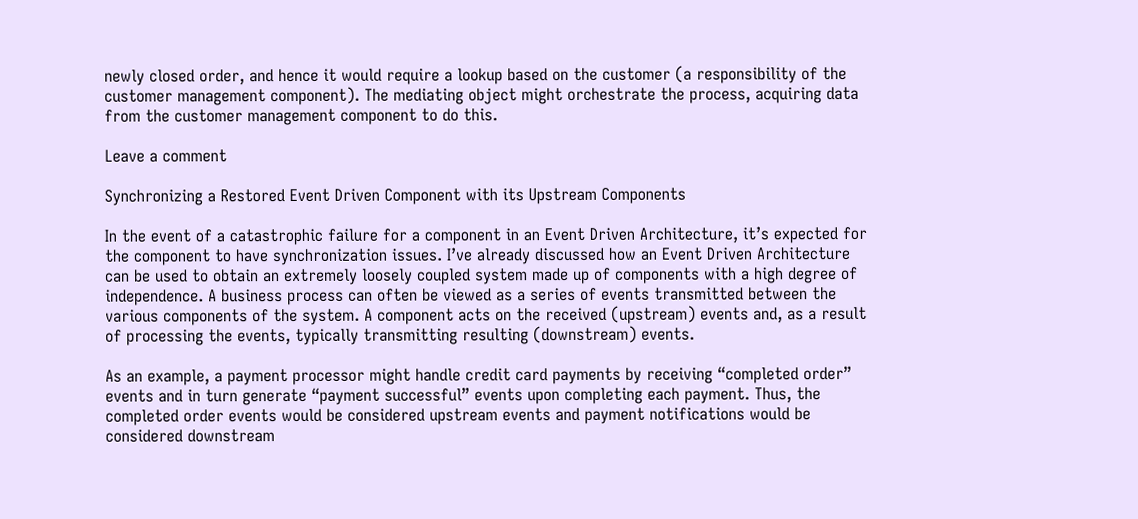newly closed order, and hence it would require a lookup based on the customer (a responsibility of the customer management component). The mediating object might orchestrate the process, acquiring data from the customer management component to do this.

Leave a comment

Synchronizing a Restored Event Driven Component with its Upstream Components

In the event of a catastrophic failure for a component in an Event Driven Architecture, it’s expected for the component to have synchronization issues. I’ve already discussed how an Event Driven Architecture can be used to obtain an extremely loosely coupled system made up of components with a high degree of independence. A business process can often be viewed as a series of events transmitted between the various components of the system. A component acts on the received (upstream) events and, as a result of processing the events, typically transmitting resulting (downstream) events.

As an example, a payment processor might handle credit card payments by receiving “completed order” events and in turn generate “payment successful” events upon completing each payment. Thus, the completed order events would be considered upstream events and payment notifications would be considered downstream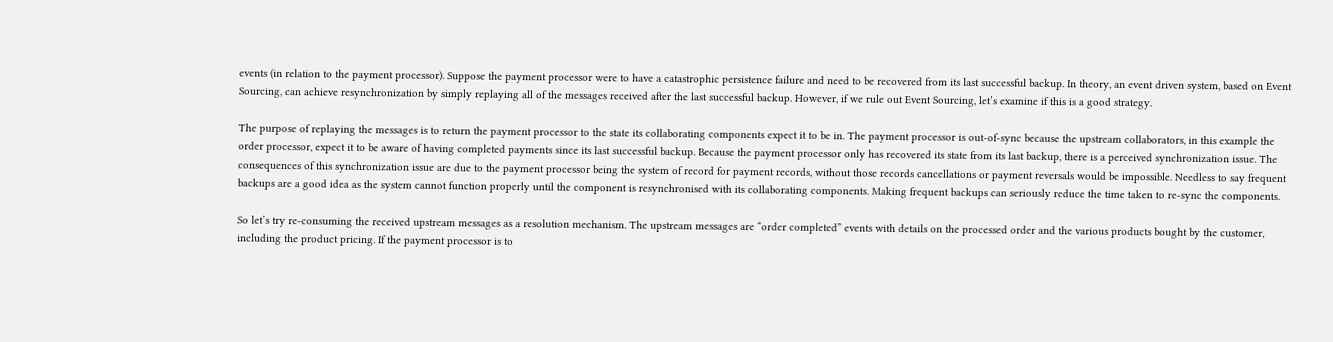events (in relation to the payment processor). Suppose the payment processor were to have a catastrophic persistence failure and need to be recovered from its last successful backup. In theory, an event driven system, based on Event Sourcing, can achieve resynchronization by simply replaying all of the messages received after the last successful backup. However, if we rule out Event Sourcing, let’s examine if this is a good strategy.

The purpose of replaying the messages is to return the payment processor to the state its collaborating components expect it to be in. The payment processor is out-of-sync because the upstream collaborators, in this example the order processor, expect it to be aware of having completed payments since its last successful backup. Because the payment processor only has recovered its state from its last backup, there is a perceived synchronization issue. The consequences of this synchronization issue are due to the payment processor being the system of record for payment records, without those records cancellations or payment reversals would be impossible. Needless to say frequent backups are a good idea as the system cannot function properly until the component is resynchronised with its collaborating components. Making frequent backups can seriously reduce the time taken to re-sync the components.

So let’s try re-consuming the received upstream messages as a resolution mechanism. The upstream messages are “order completed” events with details on the processed order and the various products bought by the customer, including the product pricing. If the payment processor is to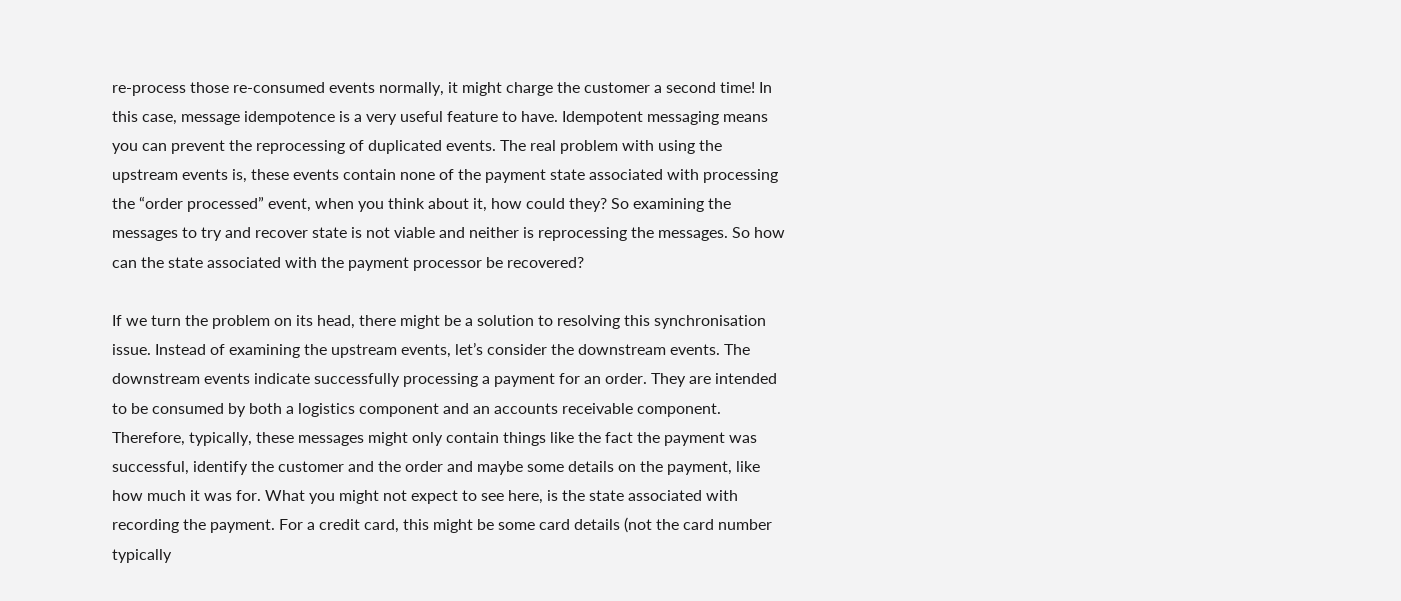re-process those re-consumed events normally, it might charge the customer a second time! In this case, message idempotence is a very useful feature to have. Idempotent messaging means you can prevent the reprocessing of duplicated events. The real problem with using the upstream events is, these events contain none of the payment state associated with processing the “order processed” event, when you think about it, how could they? So examining the messages to try and recover state is not viable and neither is reprocessing the messages. So how can the state associated with the payment processor be recovered?

If we turn the problem on its head, there might be a solution to resolving this synchronisation issue. Instead of examining the upstream events, let’s consider the downstream events. The downstream events indicate successfully processing a payment for an order. They are intended to be consumed by both a logistics component and an accounts receivable component. Therefore, typically, these messages might only contain things like the fact the payment was successful, identify the customer and the order and maybe some details on the payment, like how much it was for. What you might not expect to see here, is the state associated with recording the payment. For a credit card, this might be some card details (not the card number typically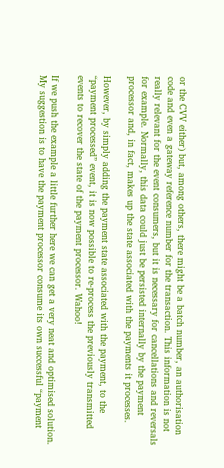or the CVV either) but, among others, there might be a batch number, an authorisation code and even a gateway reference number for the transaction. This information is not really relevant for the event consumers, but it is necessary for cancellations and reversals for example. Normally, this data could just be persisted internally by the payment processor and, in fact, makes up the state associated with the payments it processes.

However, by simply adding the payment state associated with the payment, to the “payment processed” event, it is now possible to re-process the previously transmitted events to recover the state of the payment processor. Wahoo!

If we push the example a little further here we can get a very neat and optimised solution. My suggestion is to have the payment processor consume its own successful “payment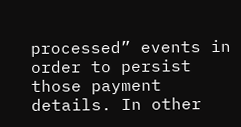processed” events in order to persist those payment details. In other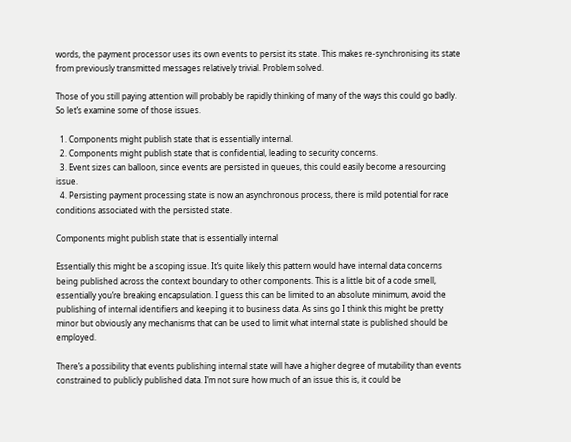words, the payment processor uses its own events to persist its state. This makes re-synchronising its state from previously transmitted messages relatively trivial. Problem solved.

Those of you still paying attention will probably be rapidly thinking of many of the ways this could go badly. So let’s examine some of those issues.

  1. Components might publish state that is essentially internal.
  2. Components might publish state that is confidential, leading to security concerns.
  3. Event sizes can balloon, since events are persisted in queues, this could easily become a resourcing issue.
  4. Persisting payment processing state is now an asynchronous process, there is mild potential for race conditions associated with the persisted state.

Components might publish state that is essentially internal

Essentially this might be a scoping issue. It’s quite likely this pattern would have internal data concerns being published across the context boundary to other components. This is a little bit of a code smell, essentially you’re breaking encapsulation. I guess this can be limited to an absolute minimum, avoid the publishing of internal identifiers and keeping it to business data. As sins go I think this might be pretty minor but obviously any mechanisms that can be used to limit what internal state is published should be employed.

There’s a possibility that events publishing internal state will have a higher degree of mutability than events constrained to publicly published data. I’m not sure how much of an issue this is, it could be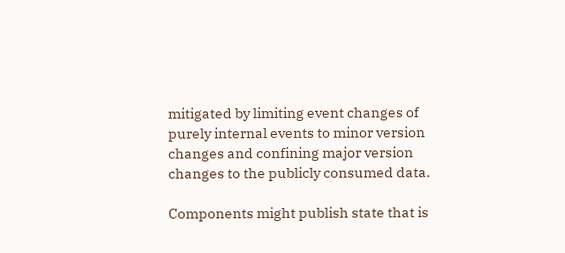mitigated by limiting event changes of purely internal events to minor version changes and confining major version changes to the publicly consumed data.

Components might publish state that is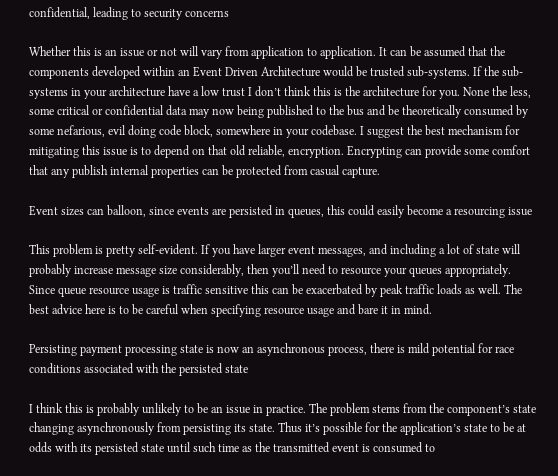confidential, leading to security concerns

Whether this is an issue or not will vary from application to application. It can be assumed that the components developed within an Event Driven Architecture would be trusted sub-systems. If the sub-systems in your architecture have a low trust I don’t think this is the architecture for you. None the less, some critical or confidential data may now being published to the bus and be theoretically consumed by some nefarious, evil doing code block, somewhere in your codebase. I suggest the best mechanism for mitigating this issue is to depend on that old reliable, encryption. Encrypting can provide some comfort that any publish internal properties can be protected from casual capture.

Event sizes can balloon, since events are persisted in queues, this could easily become a resourcing issue

This problem is pretty self-evident. If you have larger event messages, and including a lot of state will probably increase message size considerably, then you’ll need to resource your queues appropriately. Since queue resource usage is traffic sensitive this can be exacerbated by peak traffic loads as well. The best advice here is to be careful when specifying resource usage and bare it in mind.

Persisting payment processing state is now an asynchronous process, there is mild potential for race conditions associated with the persisted state

I think this is probably unlikely to be an issue in practice. The problem stems from the component’s state changing asynchronously from persisting its state. Thus it’s possible for the application’s state to be at odds with its persisted state until such time as the transmitted event is consumed to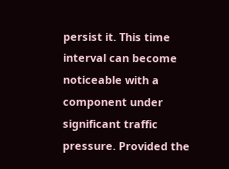persist it. This time interval can become noticeable with a component under significant traffic pressure. Provided the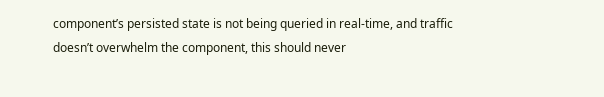component’s persisted state is not being queried in real-time, and traffic doesn’t overwhelm the component, this should never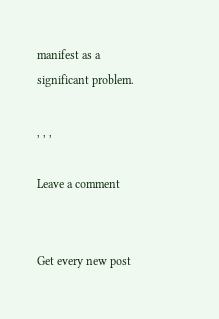manifest as a significant problem.

, , ,

Leave a comment


Get every new post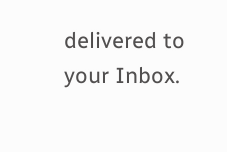delivered to your Inbox.